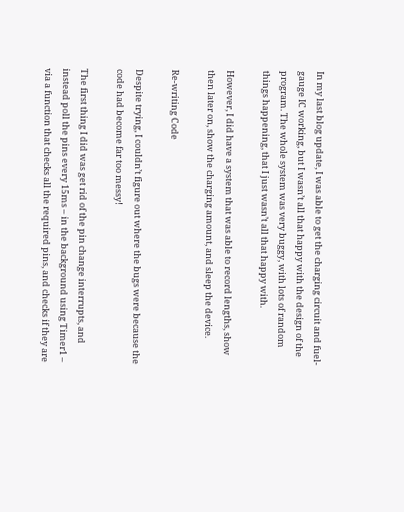In my last blog update, I was able to get the charging circuit and fuel-gauge IC working, but I wasn’t all that happy with the design of the program. The whole system was very buggy, with lots of random things happening, that I just wasn’t all that happy with.

However, I did have a system that was able to record lengths, show then later on, show the charging amount, and sleep the device.

Re-writing Code

Despite trying, I couldn’t figure out where the bugs were because the code had become far too messy!

The first thing I did was get rid of the pin change interrupts, and instead poll the pins every 15ms – in the background using Timer1 – via a function that checks all the required pins, and checks if they are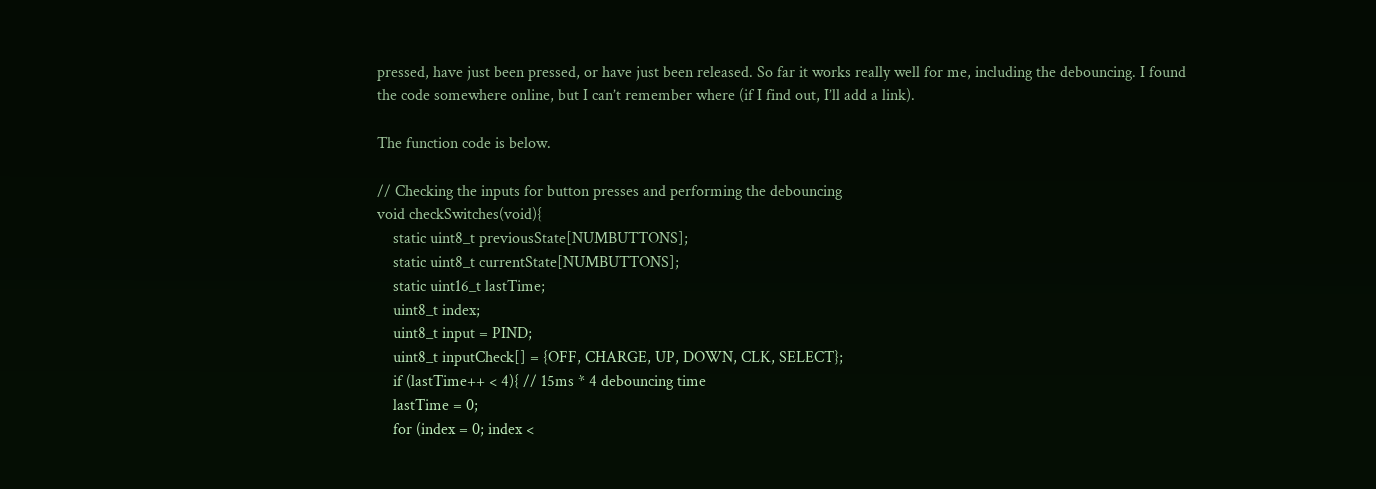pressed, have just been pressed, or have just been released. So far it works really well for me, including the debouncing. I found the code somewhere online, but I can’t remember where (if I find out, I’ll add a link).

The function code is below.

// Checking the inputs for button presses and performing the debouncing
void checkSwitches(void){
    static uint8_t previousState[NUMBUTTONS];
    static uint8_t currentState[NUMBUTTONS];
    static uint16_t lastTime;
    uint8_t index;
    uint8_t input = PIND;
    uint8_t inputCheck[] = {OFF, CHARGE, UP, DOWN, CLK, SELECT};
    if (lastTime++ < 4){ // 15ms * 4 debouncing time
    lastTime = 0;
    for (index = 0; index <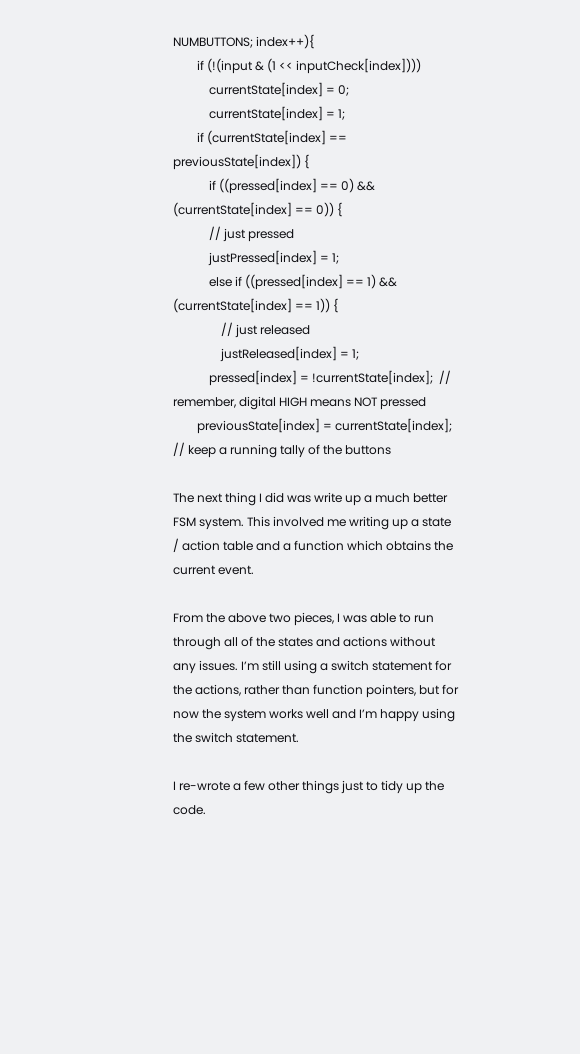NUMBUTTONS; index++){
        if (!(input & (1 << inputCheck[index])))
            currentState[index] = 0;
            currentState[index] = 1;
        if (currentState[index] == previousState[index]) {
            if ((pressed[index] == 0) && (currentState[index] == 0)) {
            // just pressed
            justPressed[index] = 1;
            else if ((pressed[index] == 1) && (currentState[index] == 1)) {
                // just released
                justReleased[index] = 1;
            pressed[index] = !currentState[index];  // remember, digital HIGH means NOT pressed
        previousState[index] = currentState[index];   // keep a running tally of the buttons

The next thing I did was write up a much better FSM system. This involved me writing up a state / action table and a function which obtains the current event.

From the above two pieces, I was able to run through all of the states and actions without any issues. I’m still using a switch statement for the actions, rather than function pointers, but for now the system works well and I’m happy using the switch statement.

I re-wrote a few other things just to tidy up the code.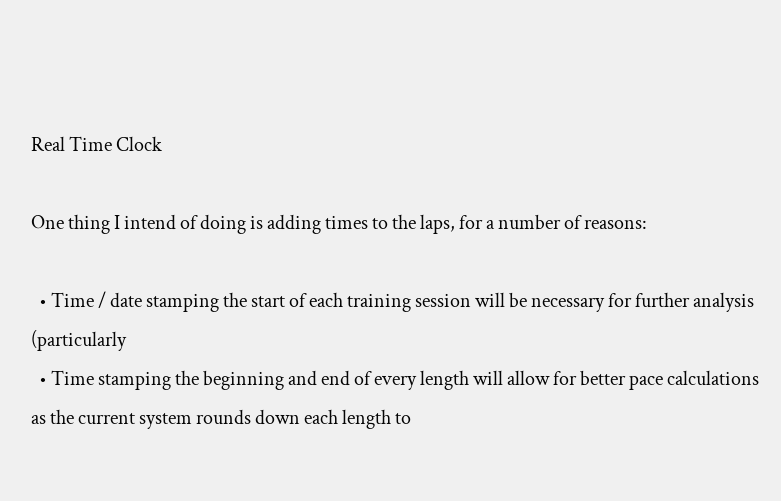Real Time Clock

One thing I intend of doing is adding times to the laps, for a number of reasons:

  • Time / date stamping the start of each training session will be necessary for further analysis (particularly
  • Time stamping the beginning and end of every length will allow for better pace calculations as the current system rounds down each length to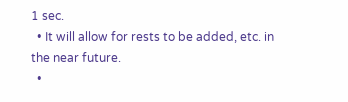1 sec.
  • It will allow for rests to be added, etc. in the near future.
  •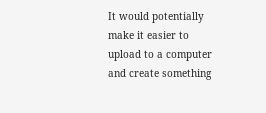It would potentially make it easier to upload to a computer and create something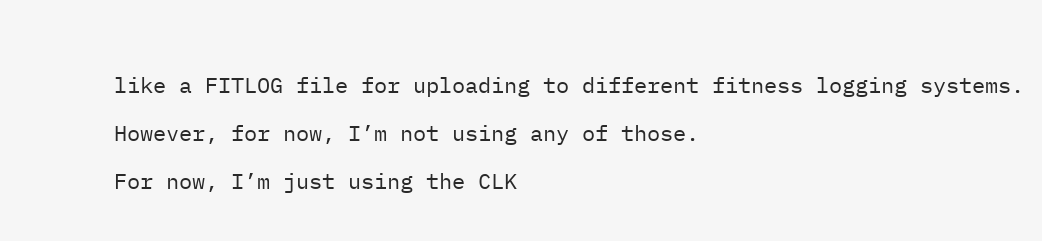like a FITLOG file for uploading to different fitness logging systems.

However, for now, I’m not using any of those.

For now, I’m just using the CLK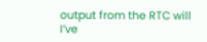output from the RTC will I’ve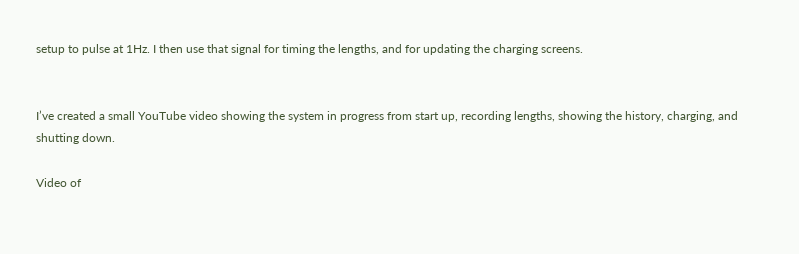setup to pulse at 1Hz. I then use that signal for timing the lengths, and for updating the charging screens.


I’ve created a small YouTube video showing the system in progress from start up, recording lengths, showing the history, charging, and shutting down.

Video of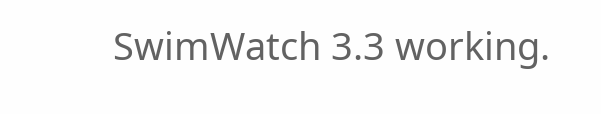SwimWatch 3.3 working.